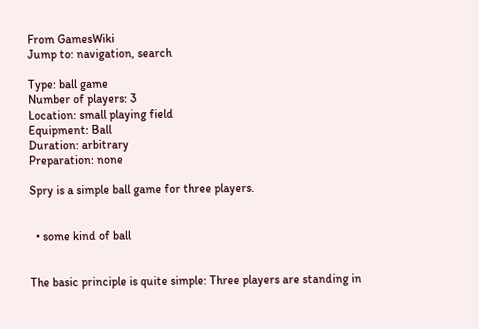From GamesWiki
Jump to: navigation, search

Type: ball game
Number of players: 3
Location: small playing field
Equipment: Ball
Duration: arbitrary
Preparation: none

Spry is a simple ball game for three players.


  • some kind of ball


The basic principle is quite simple: Three players are standing in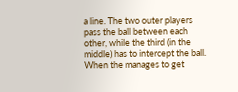a line. The two outer players pass the ball between each other, while the third (in the middle) has to intercept the ball. When the manages to get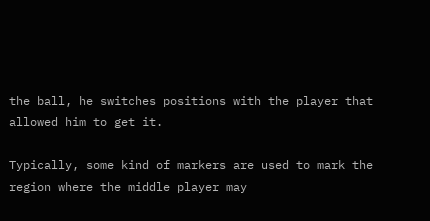the ball, he switches positions with the player that allowed him to get it.

Typically, some kind of markers are used to mark the region where the middle player may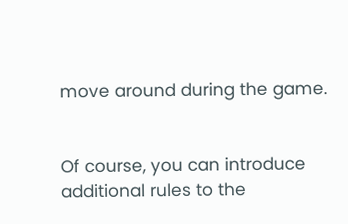move around during the game.


Of course, you can introduce additional rules to the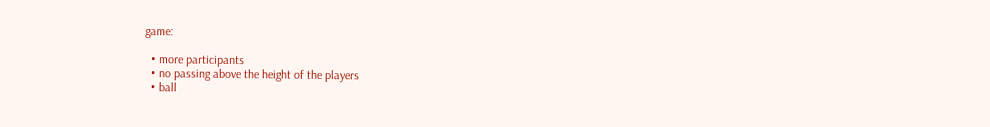game:

  • more participants
  • no passing above the height of the players
  • ball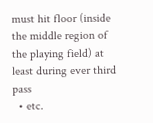must hit floor (inside the middle region of the playing field) at least during ever third pass
  • etc.